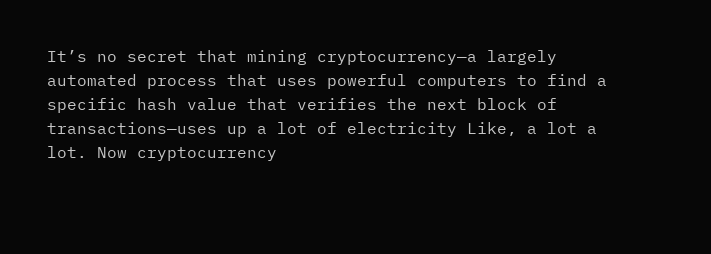It’s no secret that mining cryptocurrency—a largely automated process that uses powerful computers to find a specific hash value that verifies the next block of transactions—uses up a lot of electricity Like, a lot a lot. Now cryptocurrency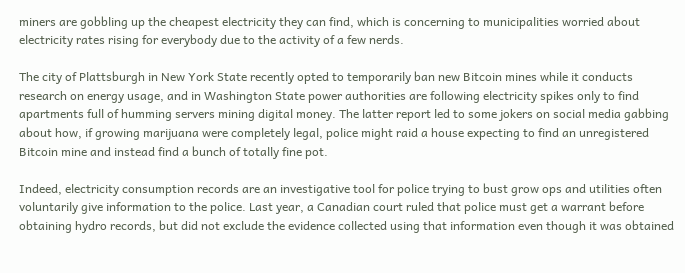miners are gobbling up the cheapest electricity they can find, which is concerning to municipalities worried about electricity rates rising for everybody due to the activity of a few nerds.

The city of Plattsburgh in New York State recently opted to temporarily ban new Bitcoin mines while it conducts research on energy usage, and in Washington State power authorities are following electricity spikes only to find apartments full of humming servers mining digital money. The latter report led to some jokers on social media gabbing about how, if growing marijuana were completely legal, police might raid a house expecting to find an unregistered Bitcoin mine and instead find a bunch of totally fine pot.

Indeed, electricity consumption records are an investigative tool for police trying to bust grow ops and utilities often voluntarily give information to the police. Last year, a Canadian court ruled that police must get a warrant before obtaining hydro records, but did not exclude the evidence collected using that information even though it was obtained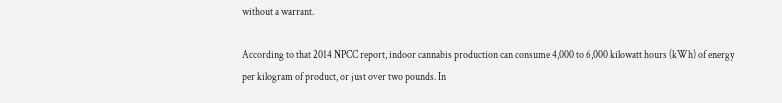without a warrant.

According to that 2014 NPCC report, indoor cannabis production can consume 4,000 to 6,000 kilowatt hours (kWh) of energy per kilogram of product, or just over two pounds. In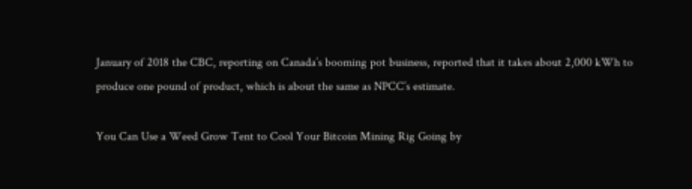January of 2018 the CBC, reporting on Canada’s booming pot business, reported that it takes about 2,000 kWh to produce one pound of product, which is about the same as NPCC’s estimate.

You Can Use a Weed Grow Tent to Cool Your Bitcoin Mining Rig Going by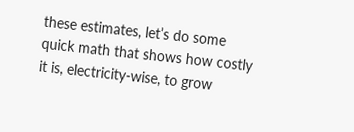these estimates, let’s do some quick math that shows how costly it is, electricity-wise, to grow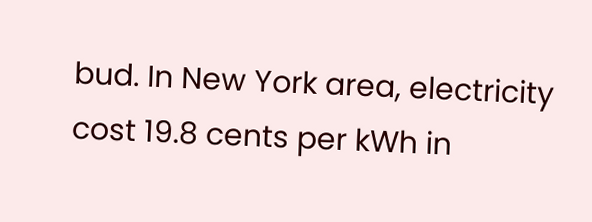bud. In New York area, electricity cost 19.8 cents per kWh in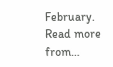February. Read more from…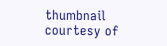thumbnail courtesy of